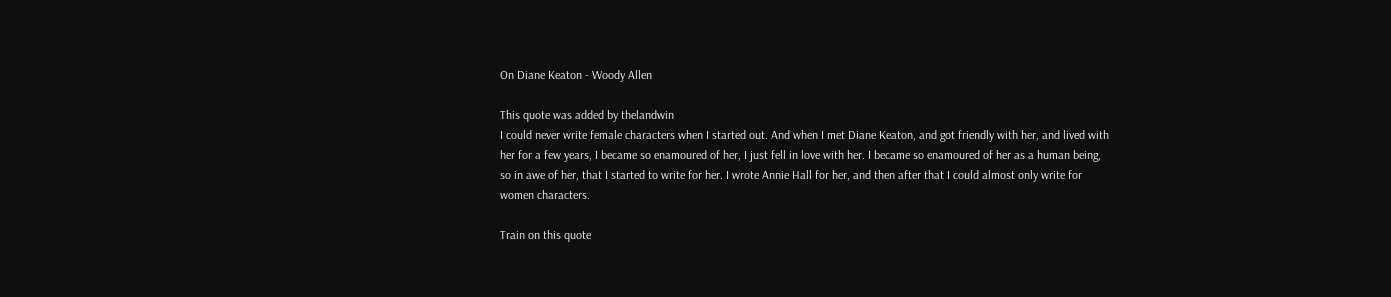On Diane Keaton - Woody Allen

This quote was added by thelandwin
I could never write female characters when I started out. And when I met Diane Keaton, and got friendly with her, and lived with her for a few years, I became so enamoured of her, I just fell in love with her. I became so enamoured of her as a human being, so in awe of her, that I started to write for her. I wrote Annie Hall for her, and then after that I could almost only write for women characters.

Train on this quote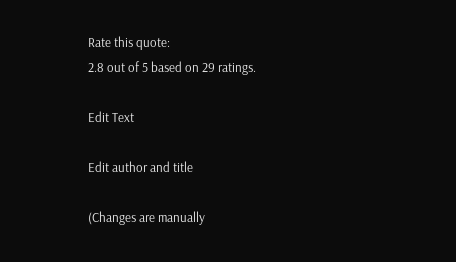Rate this quote:
2.8 out of 5 based on 29 ratings.

Edit Text

Edit author and title

(Changes are manually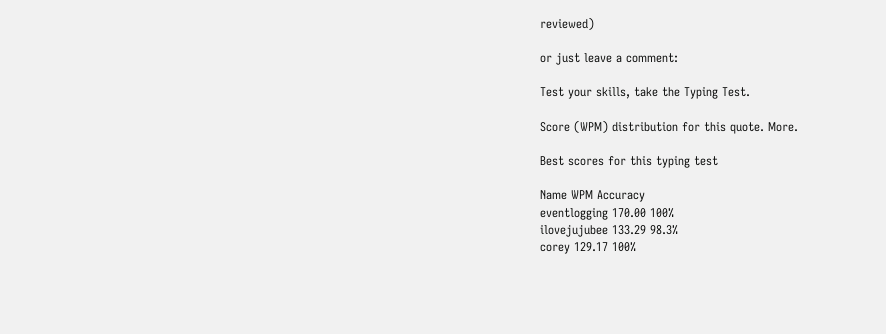reviewed)

or just leave a comment:

Test your skills, take the Typing Test.

Score (WPM) distribution for this quote. More.

Best scores for this typing test

Name WPM Accuracy
eventlogging 170.00 100%
ilovejujubee 133.29 98.3%
corey 129.17 100%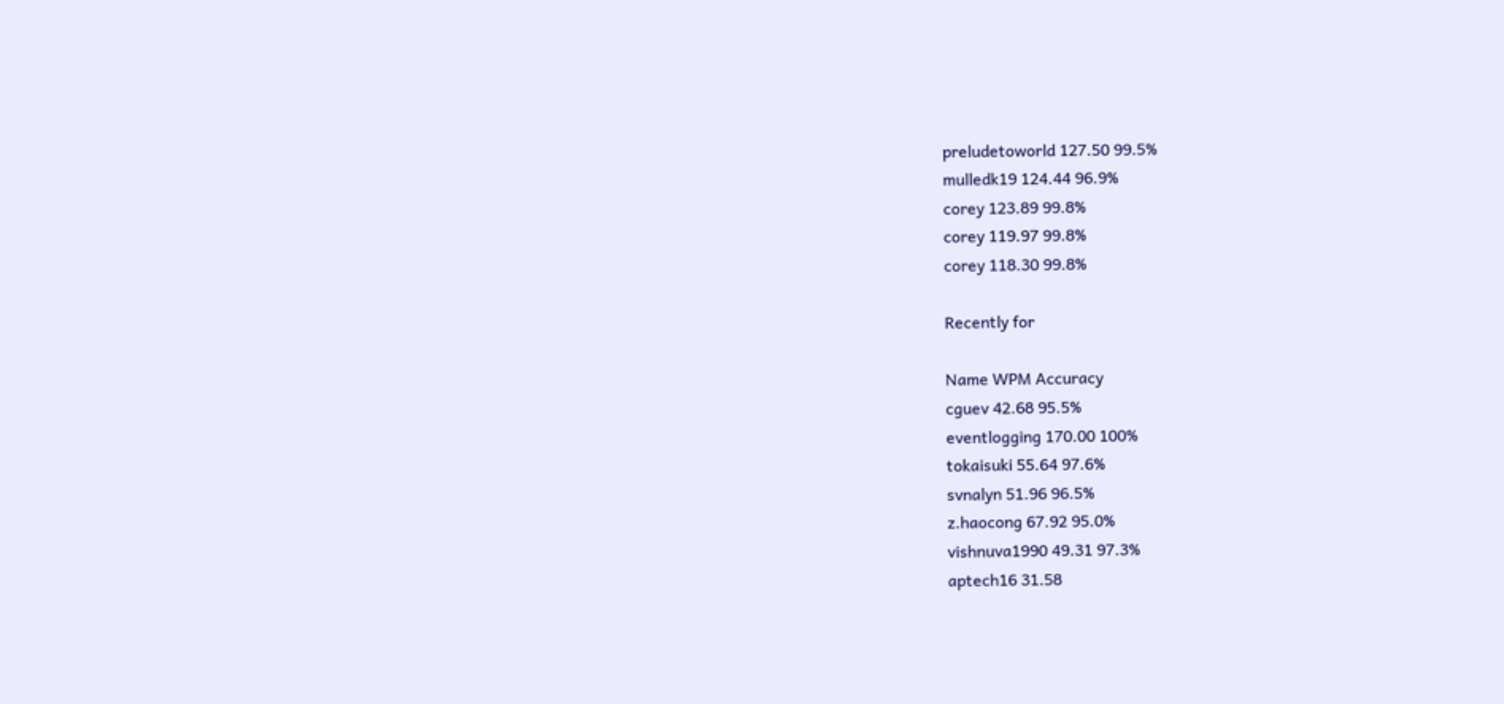preludetoworld 127.50 99.5%
mulledk19 124.44 96.9%
corey 123.89 99.8%
corey 119.97 99.8%
corey 118.30 99.8%

Recently for

Name WPM Accuracy
cguev 42.68 95.5%
eventlogging 170.00 100%
tokaisuki 55.64 97.6%
svnalyn 51.96 96.5%
z.haocong 67.92 95.0%
vishnuva1990 49.31 97.3%
aptech16 31.58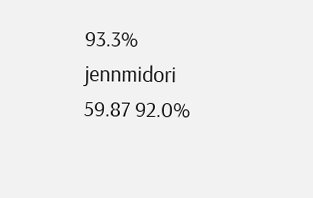93.3%
jennmidori 59.87 92.0%